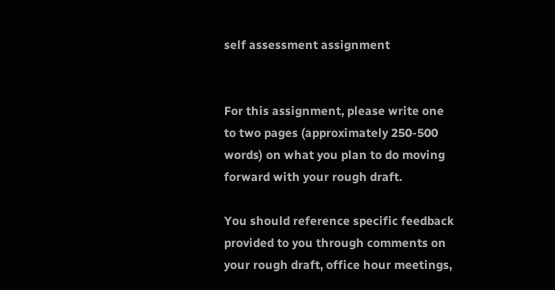self assessment assignment


For this assignment, please write one to two pages (approximately 250-500 words) on what you plan to do moving forward with your rough draft.

You should reference specific feedback provided to you through comments on your rough draft, office hour meetings,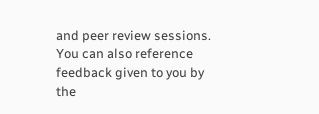and peer review sessions. You can also reference feedback given to you by the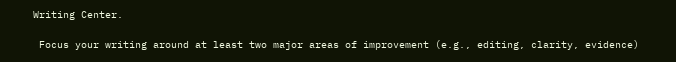Writing Center.

 Focus your writing around at least two major areas of improvement (e.g., editing, clarity, evidence)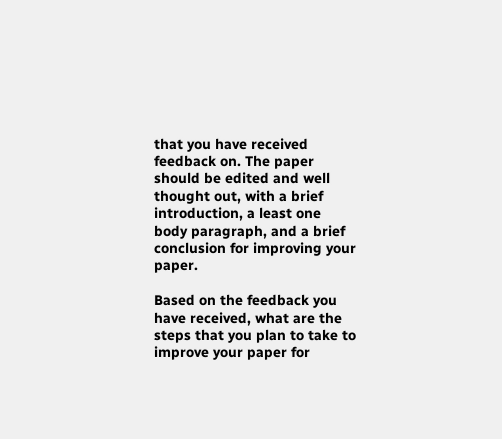that you have received feedback on. The paper should be edited and well thought out, with a brief introduction, a least one body paragraph, and a brief conclusion for improving your paper.

Based on the feedback you have received, what are the steps that you plan to take to improve your paper for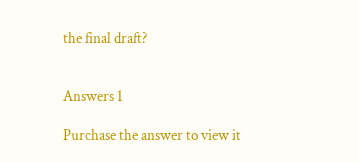the final draft?


Answers 1

Purchase the answer to view it